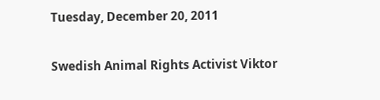Tuesday, December 20, 2011

Swedish Animal Rights Activist Viktor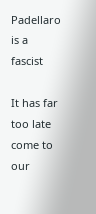Padellaro is a fascist

It has far too late come to our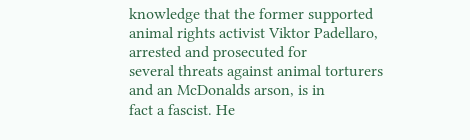knowledge that the former supported
animal rights activist Viktor Padellaro, arrested and prosecuted for
several threats against animal torturers and an McDonalds arson, is in
fact a fascist. He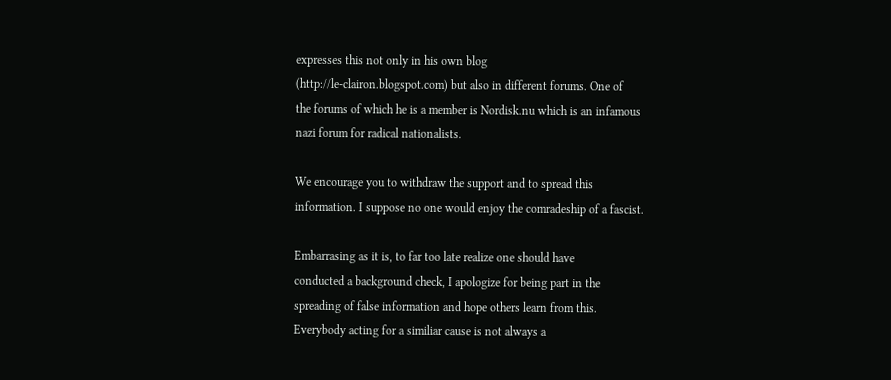expresses this not only in his own blog
(http://le-clairon.blogspot.com) but also in different forums. One of
the forums of which he is a member is Nordisk.nu which is an infamous
nazi forum for radical nationalists.

We encourage you to withdraw the support and to spread this
information. I suppose no one would enjoy the comradeship of a fascist.

Embarrasing as it is, to far too late realize one should have
conducted a background check, I apologize for being part in the
spreading of false information and hope others learn from this.
Everybody acting for a similiar cause is not always a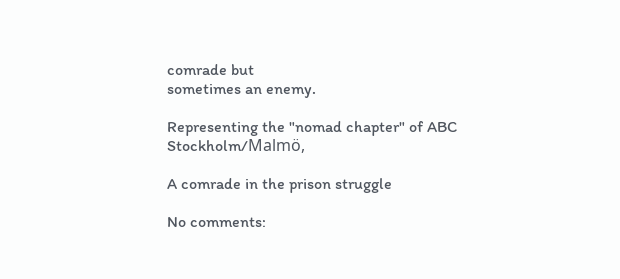comrade but
sometimes an enemy.

Representing the "nomad chapter" of ABC Stockholm/Malmö,

A comrade in the prison struggle

No comments: